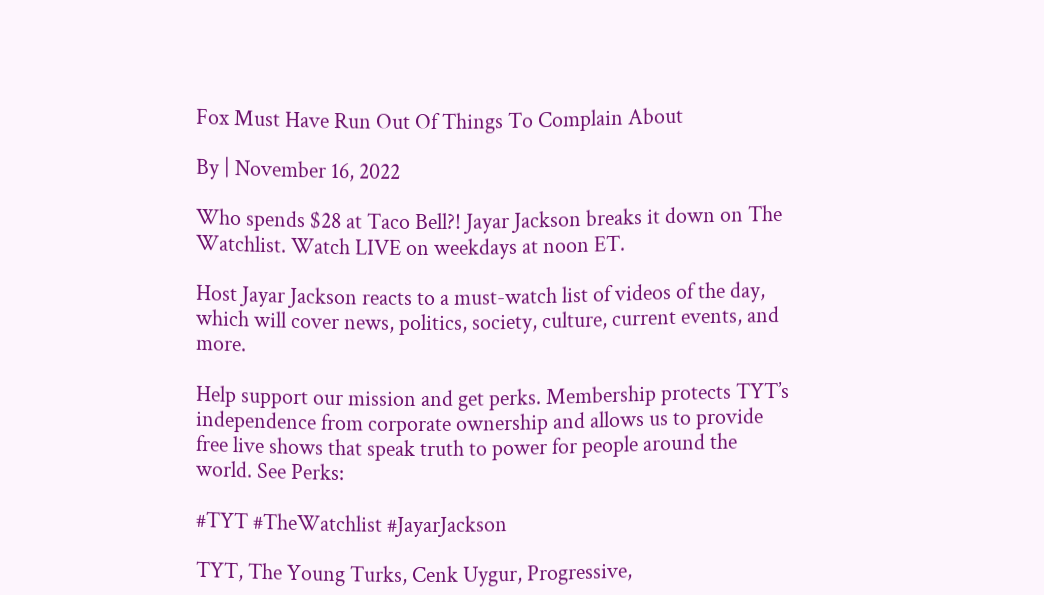Fox Must Have Run Out Of Things To Complain About

By | November 16, 2022

Who spends $28 at Taco Bell?! Jayar Jackson breaks it down on The Watchlist. Watch LIVE on weekdays at noon ET.

Host Jayar Jackson reacts to a must-watch list of videos of the day, which will cover news, politics, society, culture, current events, and more.

Help support our mission and get perks. Membership protects TYT’s independence from corporate ownership and allows us to provide free live shows that speak truth to power for people around the world. See Perks:

#TYT #TheWatchlist #JayarJackson

TYT, The Young Turks, Cenk Uygur, Progressive,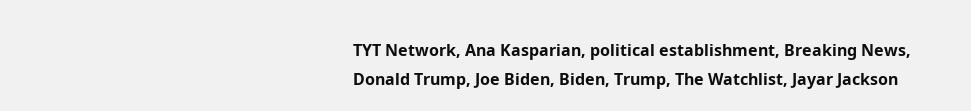TYT Network, Ana Kasparian, political establishment, Breaking News, Donald Trump, Joe Biden, Biden, Trump, The Watchlist, Jayar Jackson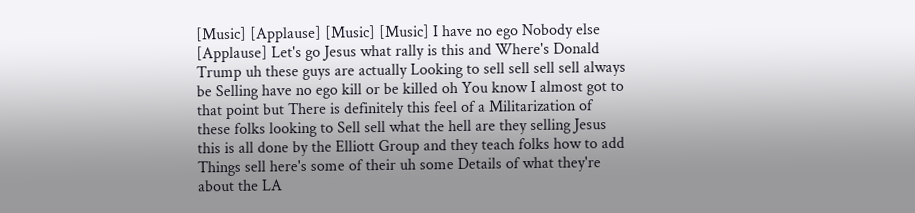[Music] [Applause] [Music] [Music] I have no ego Nobody else [Applause] Let's go Jesus what rally is this and Where's Donald Trump uh these guys are actually Looking to sell sell sell sell always be Selling have no ego kill or be killed oh You know I almost got to that point but There is definitely this feel of a Militarization of these folks looking to Sell sell what the hell are they selling Jesus this is all done by the Elliott Group and they teach folks how to add Things sell here's some of their uh some Details of what they're about the LA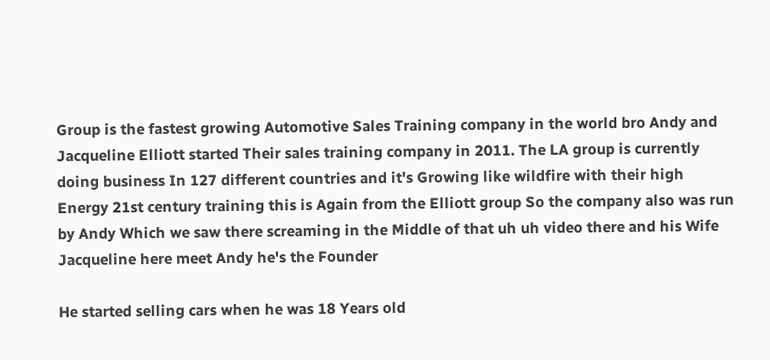Group is the fastest growing Automotive Sales Training company in the world bro Andy and Jacqueline Elliott started Their sales training company in 2011. The LA group is currently doing business In 127 different countries and it's Growing like wildfire with their high Energy 21st century training this is Again from the Elliott group So the company also was run by Andy Which we saw there screaming in the Middle of that uh uh video there and his Wife Jacqueline here meet Andy he's the Founder

He started selling cars when he was 18 Years old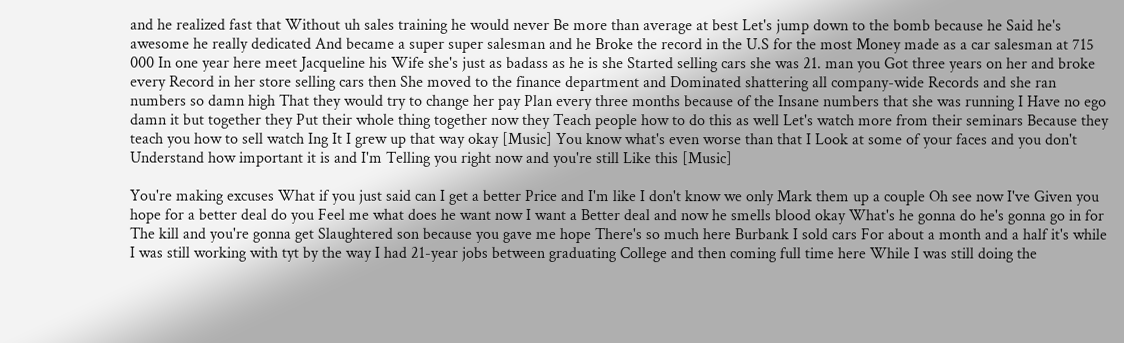and he realized fast that Without uh sales training he would never Be more than average at best Let's jump down to the bomb because he Said he's awesome he really dedicated And became a super super salesman and he Broke the record in the U.S for the most Money made as a car salesman at 715 000 In one year here meet Jacqueline his Wife she's just as badass as he is she Started selling cars she was 21. man you Got three years on her and broke every Record in her store selling cars then She moved to the finance department and Dominated shattering all company-wide Records and she ran numbers so damn high That they would try to change her pay Plan every three months because of the Insane numbers that she was running I Have no ego damn it but together they Put their whole thing together now they Teach people how to do this as well Let's watch more from their seminars Because they teach you how to sell watch Ing It I grew up that way okay [Music] You know what's even worse than that I Look at some of your faces and you don't Understand how important it is and I'm Telling you right now and you're still Like this [Music]

You're making excuses What if you just said can I get a better Price and I'm like I don't know we only Mark them up a couple Oh see now I've Given you hope for a better deal do you Feel me what does he want now I want a Better deal and now he smells blood okay What's he gonna do he's gonna go in for The kill and you're gonna get Slaughtered son because you gave me hope There's so much here Burbank I sold cars For about a month and a half it's while I was still working with tyt by the way I had 21-year jobs between graduating College and then coming full time here While I was still doing the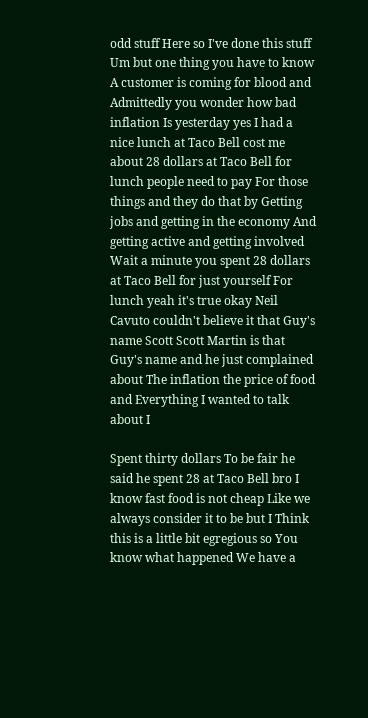odd stuff Here so I've done this stuff Um but one thing you have to know A customer is coming for blood and Admittedly you wonder how bad inflation Is yesterday yes I had a nice lunch at Taco Bell cost me about 28 dollars at Taco Bell for lunch people need to pay For those things and they do that by Getting jobs and getting in the economy And getting active and getting involved Wait a minute you spent 28 dollars at Taco Bell for just yourself For lunch yeah it's true okay Neil Cavuto couldn't believe it that Guy's name Scott Scott Martin is that Guy's name and he just complained about The inflation the price of food and Everything I wanted to talk about I

Spent thirty dollars To be fair he said he spent 28 at Taco Bell bro I know fast food is not cheap Like we always consider it to be but I Think this is a little bit egregious so You know what happened We have a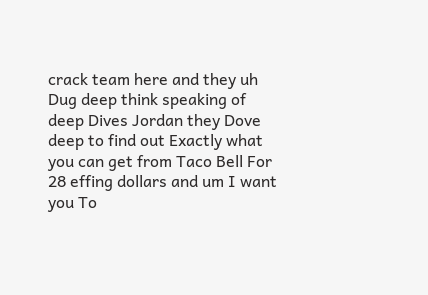crack team here and they uh Dug deep think speaking of deep Dives Jordan they Dove deep to find out Exactly what you can get from Taco Bell For 28 effing dollars and um I want you To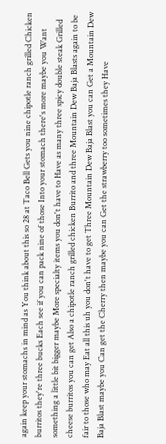again keep your stomachs in mind as You think about this so 28 at Taco Bell Gets you nine chipotle ranch grilled Chicken burritos they're three bucks Each see if you can pack nine of those Into your stomach there's more maybe you Want something a little bit bigger maybe More specialty items you don't have to Have as many three spicy double steak Grilled cheese burritos you can get Also a chipotle ranch grilled chicken Burrito and three Mountain Dew Baja Blasts again to be fair to those who may Eat all this uh you don't have to get Three Mountain Dew Baja Blast you can Get a Mountain Dew Baja Blast maybe you Can get the Cherry then maybe you can Get the strawberry too sometimes they Have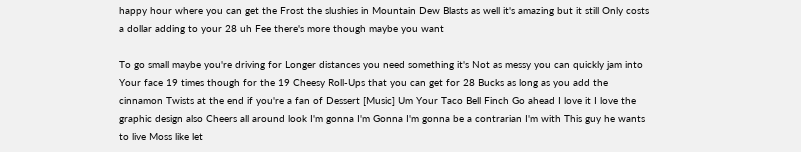happy hour where you can get the Frost the slushies in Mountain Dew Blasts as well it's amazing but it still Only costs a dollar adding to your 28 uh Fee there's more though maybe you want

To go small maybe you're driving for Longer distances you need something it's Not as messy you can quickly jam into Your face 19 times though for the 19 Cheesy Roll-Ups that you can get for 28 Bucks as long as you add the cinnamon Twists at the end if you're a fan of Dessert [Music] Um Your Taco Bell Finch Go ahead I love it I love the graphic design also Cheers all around look I'm gonna I'm Gonna I'm gonna be a contrarian I'm with This guy he wants to live Moss like let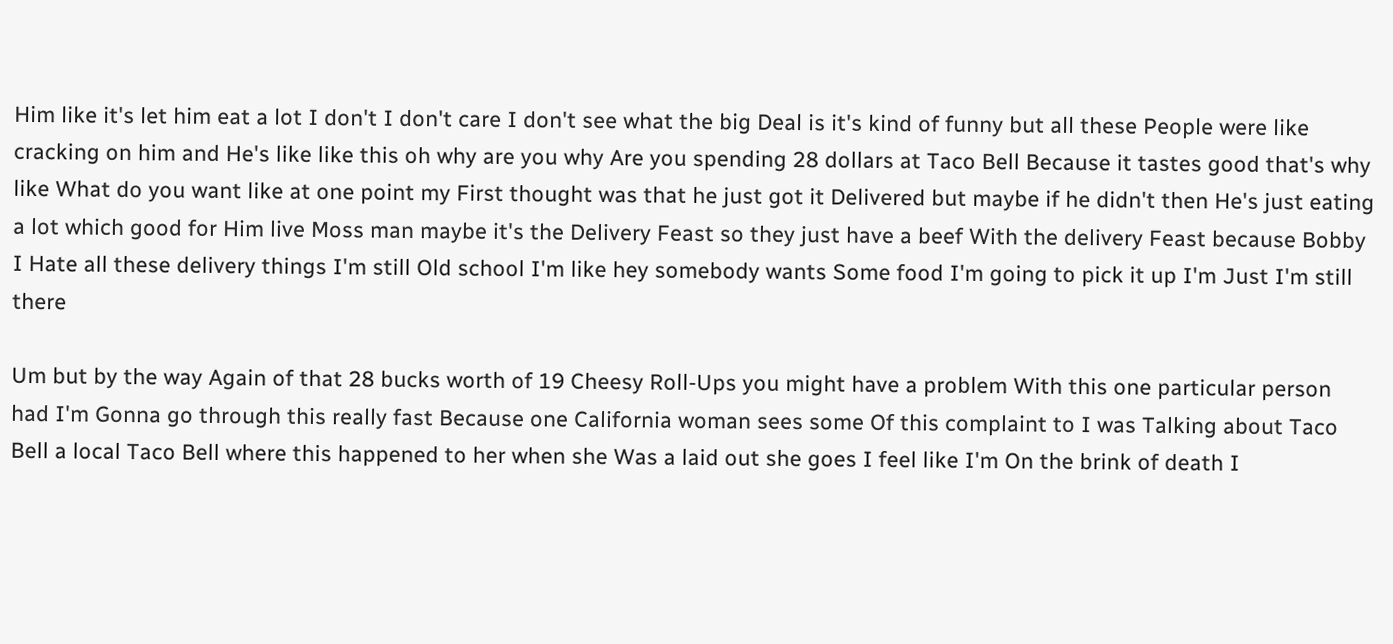Him like it's let him eat a lot I don't I don't care I don't see what the big Deal is it's kind of funny but all these People were like cracking on him and He's like like this oh why are you why Are you spending 28 dollars at Taco Bell Because it tastes good that's why like What do you want like at one point my First thought was that he just got it Delivered but maybe if he didn't then He's just eating a lot which good for Him live Moss man maybe it's the Delivery Feast so they just have a beef With the delivery Feast because Bobby I Hate all these delivery things I'm still Old school I'm like hey somebody wants Some food I'm going to pick it up I'm Just I'm still there

Um but by the way Again of that 28 bucks worth of 19 Cheesy Roll-Ups you might have a problem With this one particular person had I'm Gonna go through this really fast Because one California woman sees some Of this complaint to I was Talking about Taco Bell a local Taco Bell where this happened to her when she Was a laid out she goes I feel like I'm On the brink of death I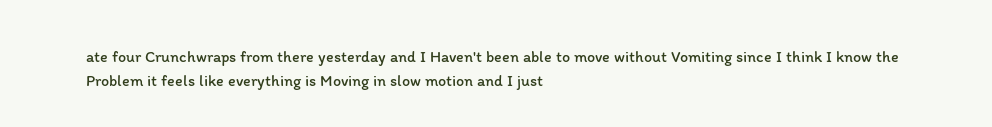ate four Crunchwraps from there yesterday and I Haven't been able to move without Vomiting since I think I know the Problem it feels like everything is Moving in slow motion and I just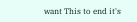want This to end it's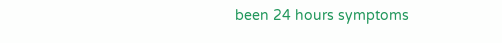been 24 hours symptoms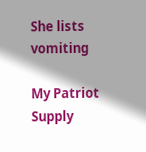She lists vomiting

My Patriot Supply